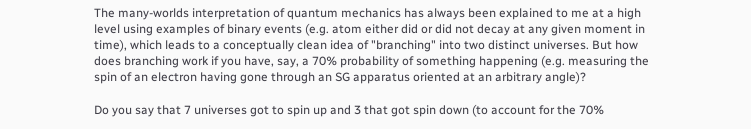The many-worlds interpretation of quantum mechanics has always been explained to me at a high level using examples of binary events (e.g. atom either did or did not decay at any given moment in time), which leads to a conceptually clean idea of "branching" into two distinct universes. But how does branching work if you have, say, a 70% probability of something happening (e.g. measuring the spin of an electron having gone through an SG apparatus oriented at an arbitrary angle)?

Do you say that 7 universes got to spin up and 3 that got spin down (to account for the 70%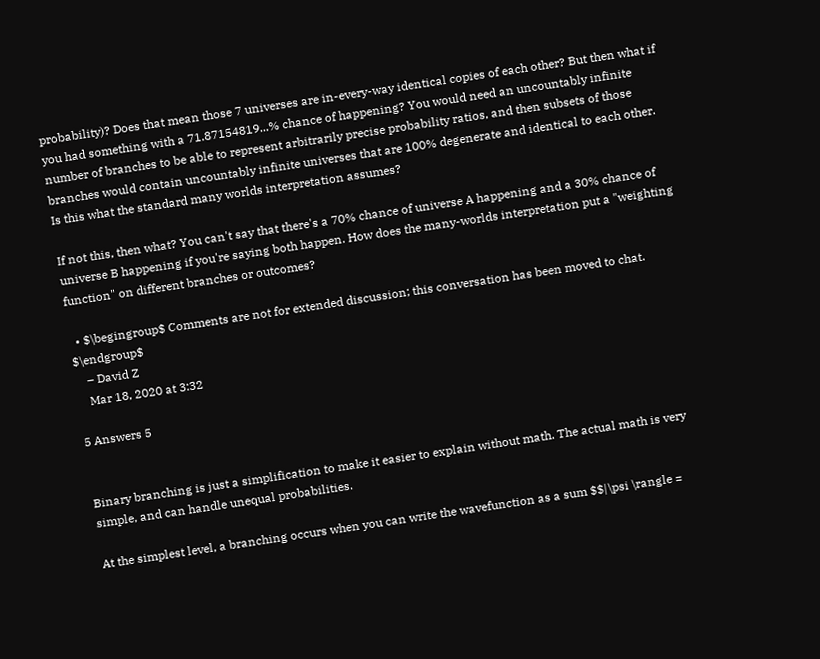probability)? Does that mean those 7 universes are in-every-way identical copies of each other? But then what if you had something with a 71.87154819...% chance of happening? You would need an uncountably infinite number of branches to be able to represent arbitrarily precise probability ratios, and then subsets of those branches would contain uncountably infinite universes that are 100% degenerate and identical to each other. Is this what the standard many worlds interpretation assumes?

If not this, then what? You can't say that there's a 70% chance of universe A happening and a 30% chance of universe B happening if you're saying both happen. How does the many-worlds interpretation put a "weighting function" on different branches or outcomes?

  • $\begingroup$ Comments are not for extended discussion; this conversation has been moved to chat. $\endgroup$
    – David Z
    Mar 18, 2020 at 3:32

5 Answers 5


Binary branching is just a simplification to make it easier to explain without math. The actual math is very simple, and can handle unequal probabilities.

At the simplest level, a branching occurs when you can write the wavefunction as a sum $$|\psi \rangle =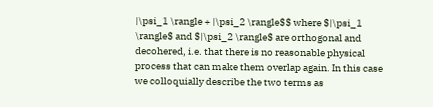|\psi_1 \rangle + |\psi_2 \rangle$$ where $|\psi_1 \rangle$ and $|\psi_2 \rangle$ are orthogonal and decohered, i.e. that there is no reasonable physical process that can make them overlap again. In this case we colloquially describe the two terms as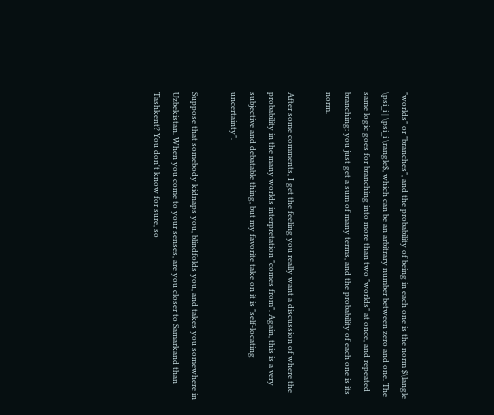"worlds" or "branches", and the probability of being in each one is the norm $\langle \psi_i | \psi_i \rangle$, which can be an arbitrary number between zero and one. The same logic goes for branching into more than two "worlds" at once, and repeated branching: you just get a sum of many terms, and the probability of each one is its norm.

After some comments, I get the feeling you really want a discussion of where the probability in the many worlds interpretation "comes from". Again, this is a very subjective and debatable thing, but my favorite take on it is "self-locating uncertainty".

Suppose that somebody kidnaps you, blindfolds you, and takes you somewhere in Uzbekistan. When you come to your senses, are you closer to Samarkand than Tashkent? You don't know for sure, so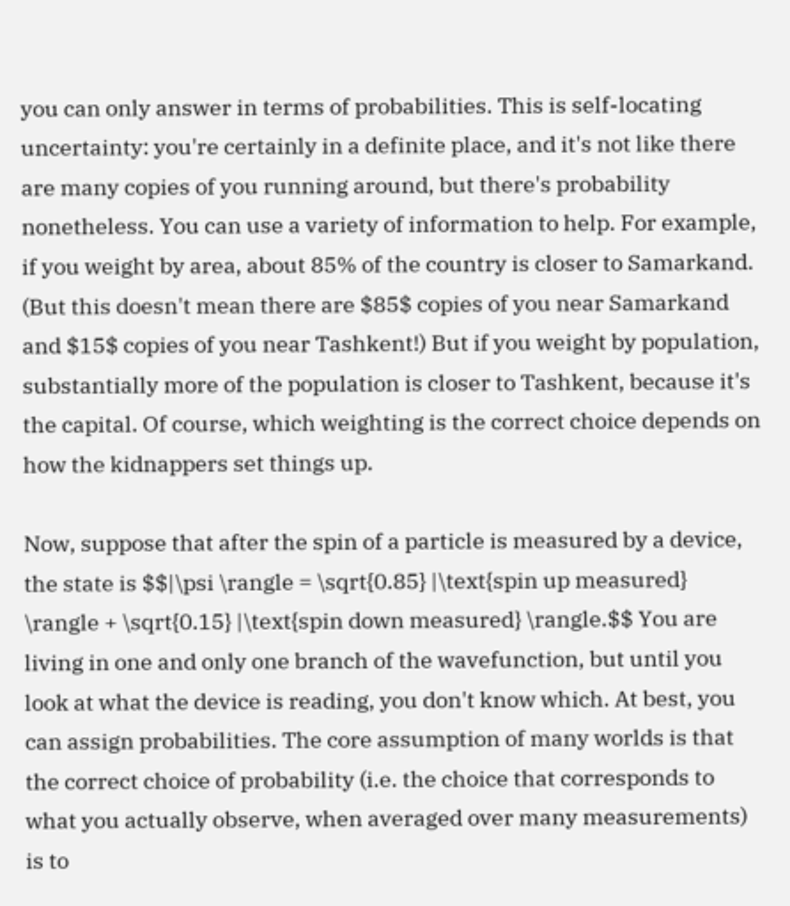you can only answer in terms of probabilities. This is self-locating uncertainty: you're certainly in a definite place, and it's not like there are many copies of you running around, but there's probability nonetheless. You can use a variety of information to help. For example, if you weight by area, about 85% of the country is closer to Samarkand. (But this doesn't mean there are $85$ copies of you near Samarkand and $15$ copies of you near Tashkent!) But if you weight by population, substantially more of the population is closer to Tashkent, because it's the capital. Of course, which weighting is the correct choice depends on how the kidnappers set things up.

Now, suppose that after the spin of a particle is measured by a device, the state is $$|\psi \rangle = \sqrt{0.85} |\text{spin up measured} \rangle + \sqrt{0.15} |\text{spin down measured} \rangle.$$ You are living in one and only one branch of the wavefunction, but until you look at what the device is reading, you don't know which. At best, you can assign probabilities. The core assumption of many worlds is that the correct choice of probability (i.e. the choice that corresponds to what you actually observe, when averaged over many measurements) is to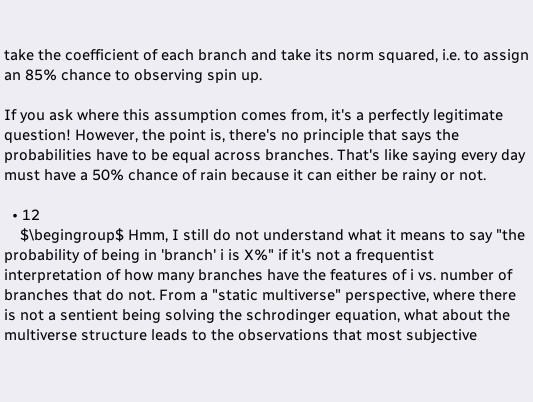take the coefficient of each branch and take its norm squared, i.e. to assign an 85% chance to observing spin up.

If you ask where this assumption comes from, it's a perfectly legitimate question! However, the point is, there's no principle that says the probabilities have to be equal across branches. That's like saying every day must have a 50% chance of rain because it can either be rainy or not.

  • 12
    $\begingroup$ Hmm, I still do not understand what it means to say "the probability of being in 'branch' i is X%" if it's not a frequentist interpretation of how many branches have the features of i vs. number of branches that do not. From a "static multiverse" perspective, where there is not a sentient being solving the schrodinger equation, what about the multiverse structure leads to the observations that most subjective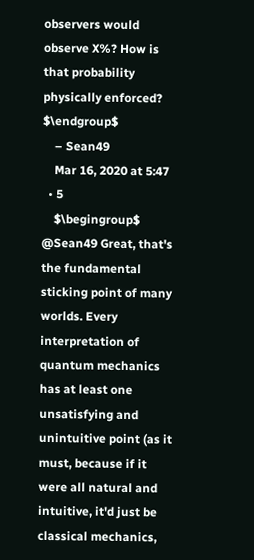observers would observe X%? How is that probability physically enforced? $\endgroup$
    – Sean49
    Mar 16, 2020 at 5:47
  • 5
    $\begingroup$ @Sean49 Great, that's the fundamental sticking point of many worlds. Every interpretation of quantum mechanics has at least one unsatisfying and unintuitive point (as it must, because if it were all natural and intuitive, it'd just be classical mechanics,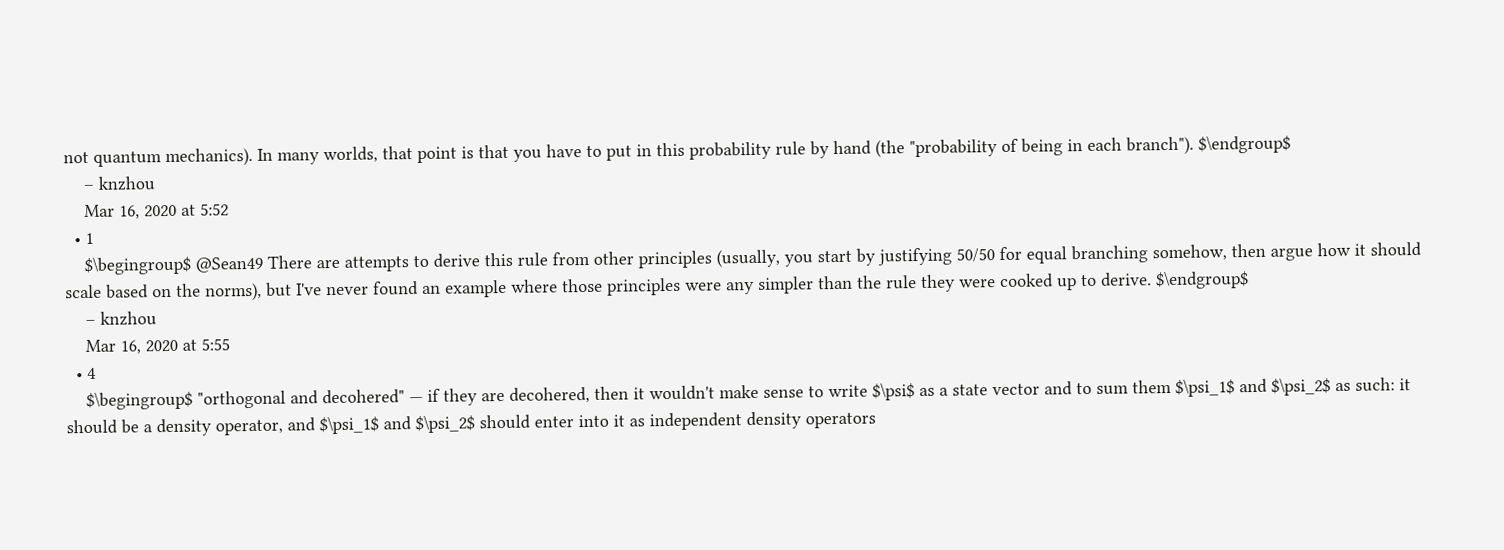not quantum mechanics). In many worlds, that point is that you have to put in this probability rule by hand (the "probability of being in each branch"). $\endgroup$
    – knzhou
    Mar 16, 2020 at 5:52
  • 1
    $\begingroup$ @Sean49 There are attempts to derive this rule from other principles (usually, you start by justifying 50/50 for equal branching somehow, then argue how it should scale based on the norms), but I've never found an example where those principles were any simpler than the rule they were cooked up to derive. $\endgroup$
    – knzhou
    Mar 16, 2020 at 5:55
  • 4
    $\begingroup$ "orthogonal and decohered" — if they are decohered, then it wouldn't make sense to write $\psi$ as a state vector and to sum them $\psi_1$ and $\psi_2$ as such: it should be a density operator, and $\psi_1$ and $\psi_2$ should enter into it as independent density operators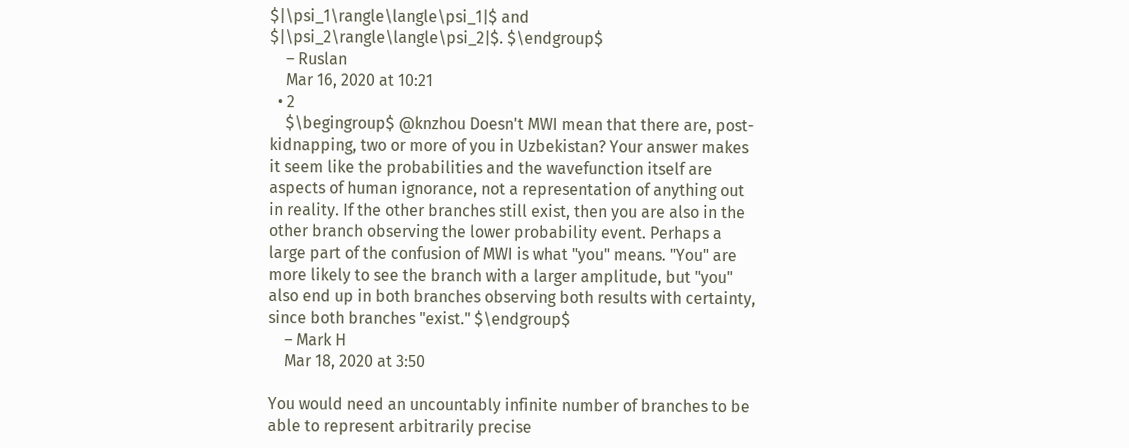$|\psi_1\rangle\langle\psi_1|$ and $|\psi_2\rangle\langle\psi_2|$. $\endgroup$
    – Ruslan
    Mar 16, 2020 at 10:21
  • 2
    $\begingroup$ @knzhou Doesn't MWI mean that there are, post-kidnapping, two or more of you in Uzbekistan? Your answer makes it seem like the probabilities and the wavefunction itself are aspects of human ignorance, not a representation of anything out in reality. If the other branches still exist, then you are also in the other branch observing the lower probability event. Perhaps a large part of the confusion of MWI is what "you" means. "You" are more likely to see the branch with a larger amplitude, but "you" also end up in both branches observing both results with certainty, since both branches "exist." $\endgroup$
    – Mark H
    Mar 18, 2020 at 3:50

You would need an uncountably infinite number of branches to be able to represent arbitrarily precise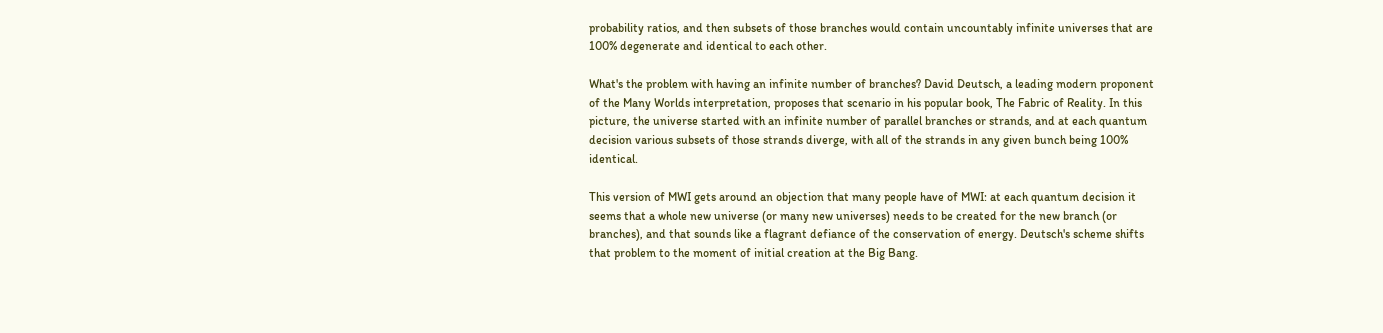probability ratios, and then subsets of those branches would contain uncountably infinite universes that are 100% degenerate and identical to each other.

What's the problem with having an infinite number of branches? David Deutsch, a leading modern proponent of the Many Worlds interpretation, proposes that scenario in his popular book, The Fabric of Reality. In this picture, the universe started with an infinite number of parallel branches or strands, and at each quantum decision various subsets of those strands diverge, with all of the strands in any given bunch being 100% identical.

This version of MWI gets around an objection that many people have of MWI: at each quantum decision it seems that a whole new universe (or many new universes) needs to be created for the new branch (or branches), and that sounds like a flagrant defiance of the conservation of energy. Deutsch's scheme shifts that problem to the moment of initial creation at the Big Bang.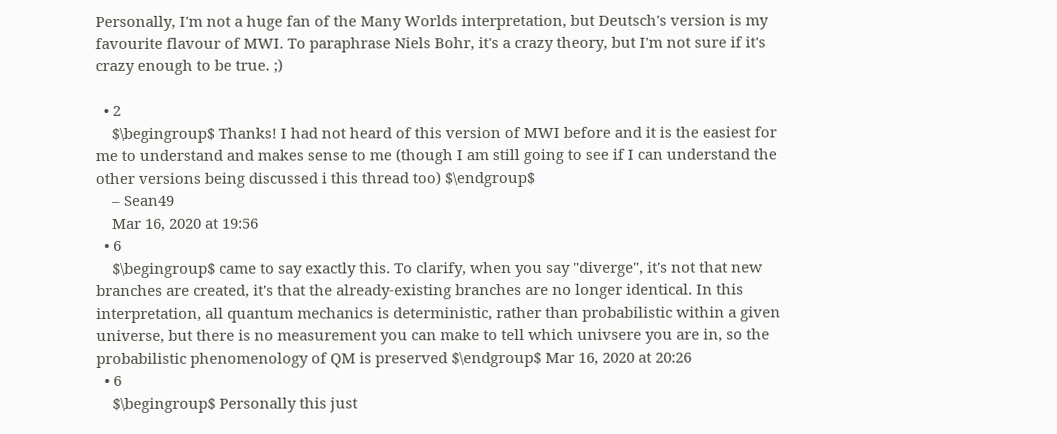Personally, I'm not a huge fan of the Many Worlds interpretation, but Deutsch's version is my favourite flavour of MWI. To paraphrase Niels Bohr, it's a crazy theory, but I'm not sure if it's crazy enough to be true. ;)

  • 2
    $\begingroup$ Thanks! I had not heard of this version of MWI before and it is the easiest for me to understand and makes sense to me (though I am still going to see if I can understand the other versions being discussed i this thread too) $\endgroup$
    – Sean49
    Mar 16, 2020 at 19:56
  • 6
    $\begingroup$ came to say exactly this. To clarify, when you say "diverge", it's not that new branches are created, it's that the already-existing branches are no longer identical. In this interpretation, all quantum mechanics is deterministic, rather than probabilistic within a given universe, but there is no measurement you can make to tell which univsere you are in, so the probabilistic phenomenology of QM is preserved $\endgroup$ Mar 16, 2020 at 20:26
  • 6
    $\begingroup$ Personally this just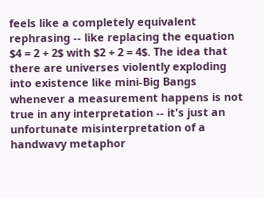feels like a completely equivalent rephrasing -- like replacing the equation $4 = 2 + 2$ with $2 + 2 = 4$. The idea that there are universes violently exploding into existence like mini-Big Bangs whenever a measurement happens is not true in any interpretation -- it's just an unfortunate misinterpretation of a handwavy metaphor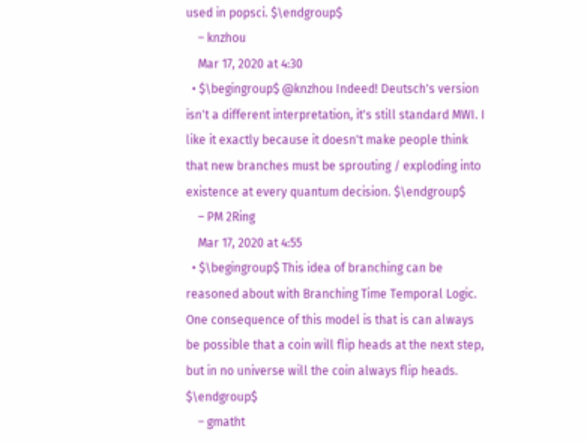used in popsci. $\endgroup$
    – knzhou
    Mar 17, 2020 at 4:30
  • $\begingroup$ @knzhou Indeed! Deutsch's version isn't a different interpretation, it's still standard MWI. I like it exactly because it doesn't make people think that new branches must be sprouting / exploding into existence at every quantum decision. $\endgroup$
    – PM 2Ring
    Mar 17, 2020 at 4:55
  • $\begingroup$ This idea of branching can be reasoned about with Branching Time Temporal Logic. One consequence of this model is that is can always be possible that a coin will flip heads at the next step, but in no universe will the coin always flip heads. $\endgroup$
    – gmatht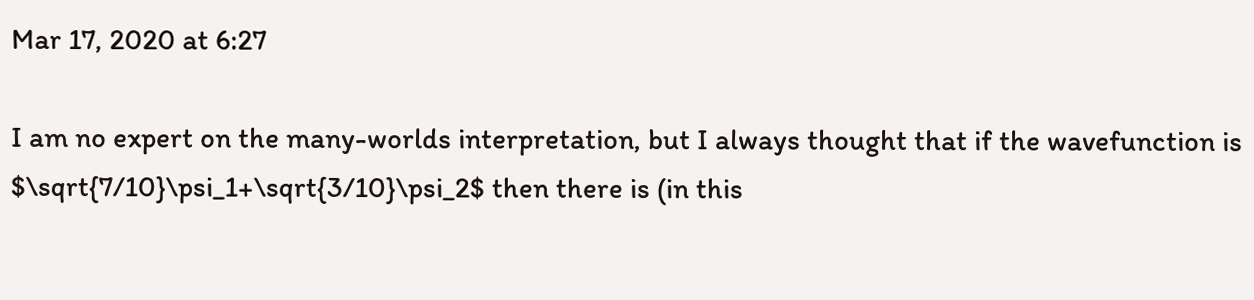Mar 17, 2020 at 6:27

I am no expert on the many-worlds interpretation, but I always thought that if the wavefunction is $\sqrt{7/10}\psi_1+\sqrt{3/10}\psi_2$ then there is (in this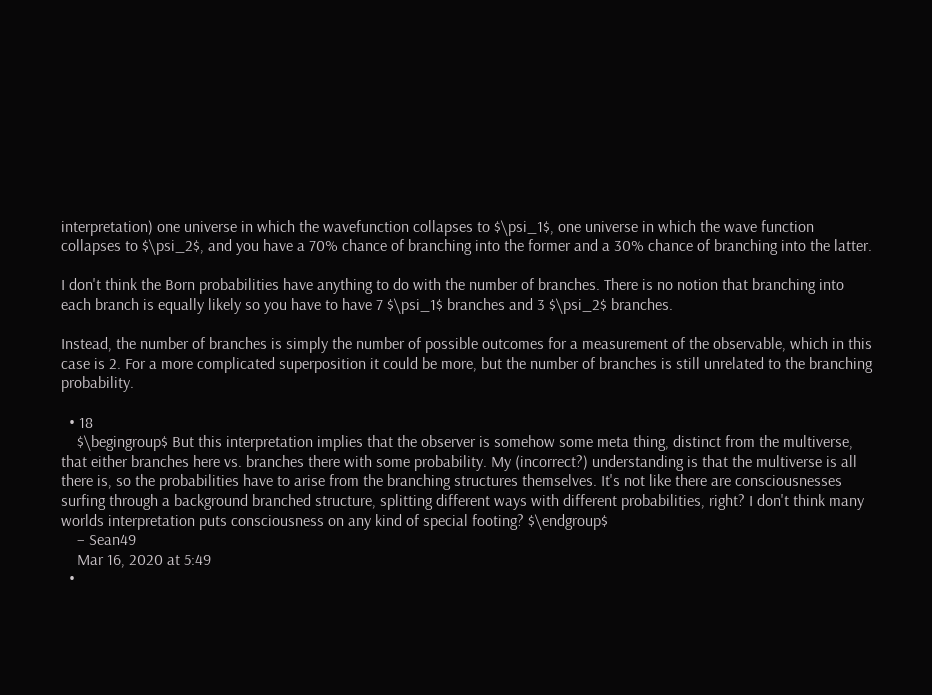interpretation) one universe in which the wavefunction collapses to $\psi_1$, one universe in which the wave function collapses to $\psi_2$, and you have a 70% chance of branching into the former and a 30% chance of branching into the latter.

I don't think the Born probabilities have anything to do with the number of branches. There is no notion that branching into each branch is equally likely so you have to have 7 $\psi_1$ branches and 3 $\psi_2$ branches.

Instead, the number of branches is simply the number of possible outcomes for a measurement of the observable, which in this case is 2. For a more complicated superposition it could be more, but the number of branches is still unrelated to the branching probability.

  • 18
    $\begingroup$ But this interpretation implies that the observer is somehow some meta thing, distinct from the multiverse, that either branches here vs. branches there with some probability. My (incorrect?) understanding is that the multiverse is all there is, so the probabilities have to arise from the branching structures themselves. It's not like there are consciousnesses surfing through a background branched structure, splitting different ways with different probabilities, right? I don't think many worlds interpretation puts consciousness on any kind of special footing? $\endgroup$
    – Sean49
    Mar 16, 2020 at 5:49
  •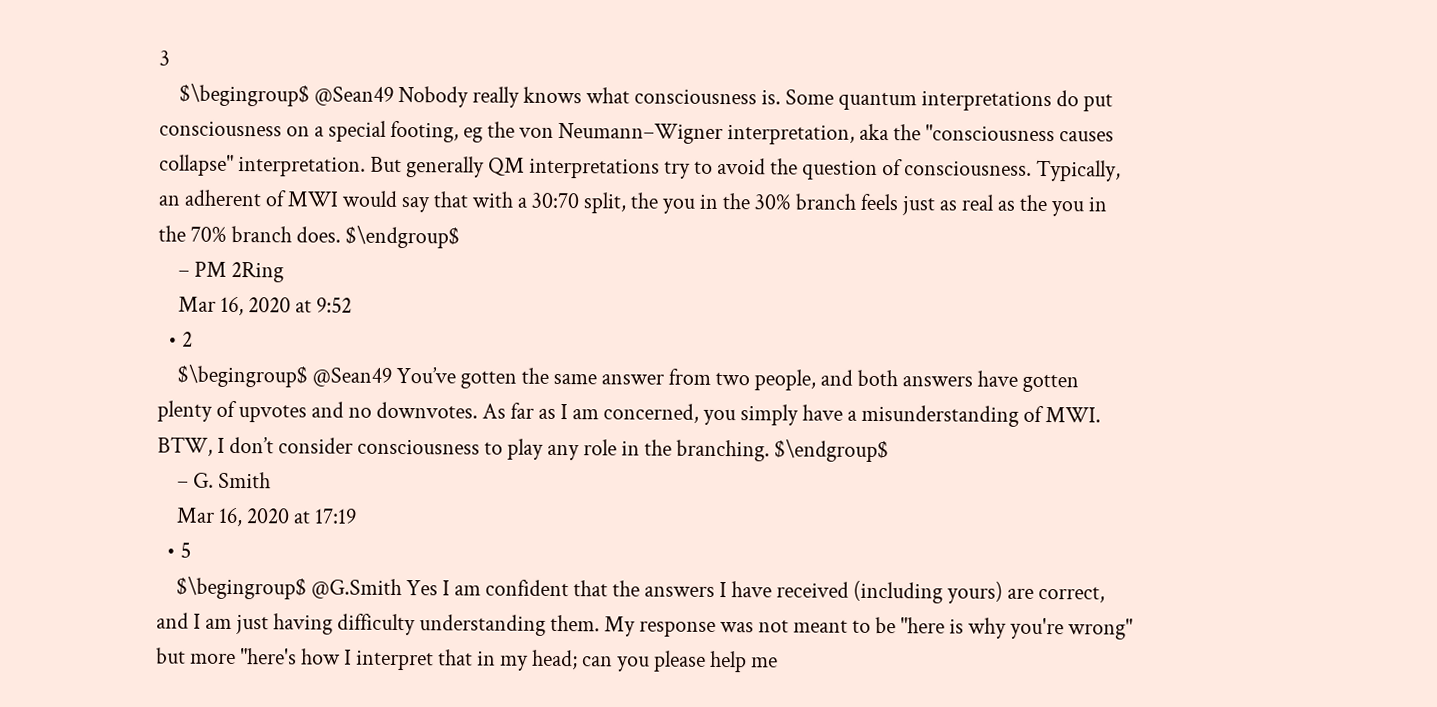3
    $\begingroup$ @Sean49 Nobody really knows what consciousness is. Some quantum interpretations do put consciousness on a special footing, eg the von Neumann–Wigner interpretation, aka the "consciousness causes collapse" interpretation. But generally QM interpretations try to avoid the question of consciousness. Typically, an adherent of MWI would say that with a 30:70 split, the you in the 30% branch feels just as real as the you in the 70% branch does. $\endgroup$
    – PM 2Ring
    Mar 16, 2020 at 9:52
  • 2
    $\begingroup$ @Sean49 You’ve gotten the same answer from two people, and both answers have gotten plenty of upvotes and no downvotes. As far as I am concerned, you simply have a misunderstanding of MWI. BTW, I don’t consider consciousness to play any role in the branching. $\endgroup$
    – G. Smith
    Mar 16, 2020 at 17:19
  • 5
    $\begingroup$ @G.Smith Yes I am confident that the answers I have received (including yours) are correct, and I am just having difficulty understanding them. My response was not meant to be "here is why you're wrong" but more "here's how I interpret that in my head; can you please help me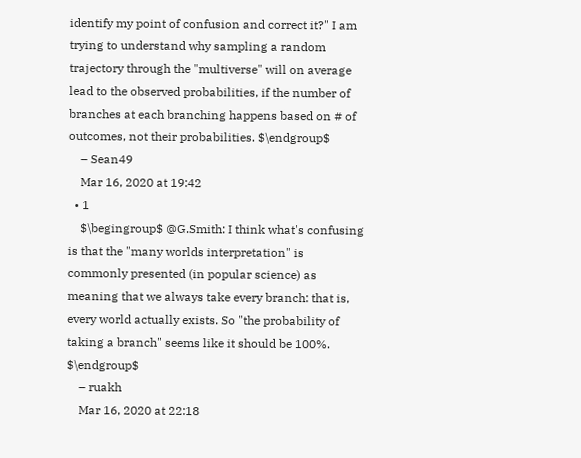identify my point of confusion and correct it?" I am trying to understand why sampling a random trajectory through the "multiverse" will on average lead to the observed probabilities, if the number of branches at each branching happens based on # of outcomes, not their probabilities. $\endgroup$
    – Sean49
    Mar 16, 2020 at 19:42
  • 1
    $\begingroup$ @G.Smith: I think what's confusing is that the "many worlds interpretation" is commonly presented (in popular science) as meaning that we always take every branch: that is, every world actually exists. So "the probability of taking a branch" seems like it should be 100%. $\endgroup$
    – ruakh
    Mar 16, 2020 at 22:18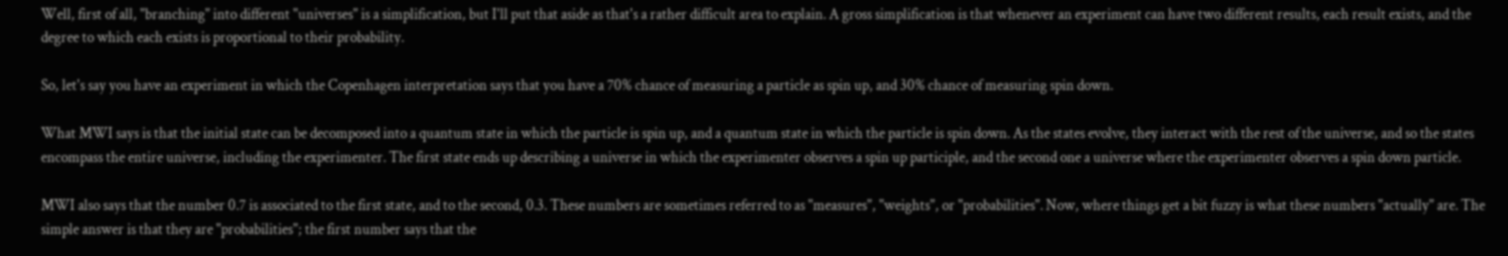Well, first of all, "branching" into different "universes" is a simplification, but I'll put that aside as that's a rather difficult area to explain. A gross simplification is that whenever an experiment can have two different results, each result exists, and the degree to which each exists is proportional to their probability.

So, let's say you have an experiment in which the Copenhagen interpretation says that you have a 70% chance of measuring a particle as spin up, and 30% chance of measuring spin down.

What MWI says is that the initial state can be decomposed into a quantum state in which the particle is spin up, and a quantum state in which the particle is spin down. As the states evolve, they interact with the rest of the universe, and so the states encompass the entire universe, including the experimenter. The first state ends up describing a universe in which the experimenter observes a spin up participle, and the second one a universe where the experimenter observes a spin down particle.

MWI also says that the number 0.7 is associated to the first state, and to the second, 0.3. These numbers are sometimes referred to as "measures", "weights", or "probabilities". Now, where things get a bit fuzzy is what these numbers "actually" are. The simple answer is that they are "probabilities"; the first number says that the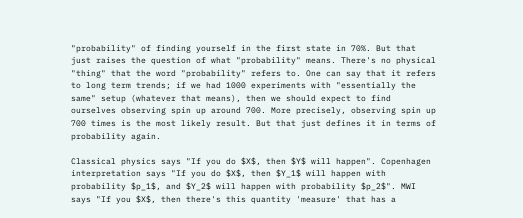"probability" of finding yourself in the first state in 70%. But that just raises the question of what "probability" means. There's no physical "thing" that the word "probability" refers to. One can say that it refers to long term trends; if we had 1000 experiments with "essentially the same" setup (whatever that means), then we should expect to find ourselves observing spin up around 700. More precisely, observing spin up 700 times is the most likely result. But that just defines it in terms of probability again.

Classical physics says "If you do $X$, then $Y$ will happen". Copenhagen interpretation says "If you do $X$, then $Y_1$ will happen with probability $p_1$, and $Y_2$ will happen with probability $p_2$". MWI says "If you $X$, then there's this quantity 'measure' that has a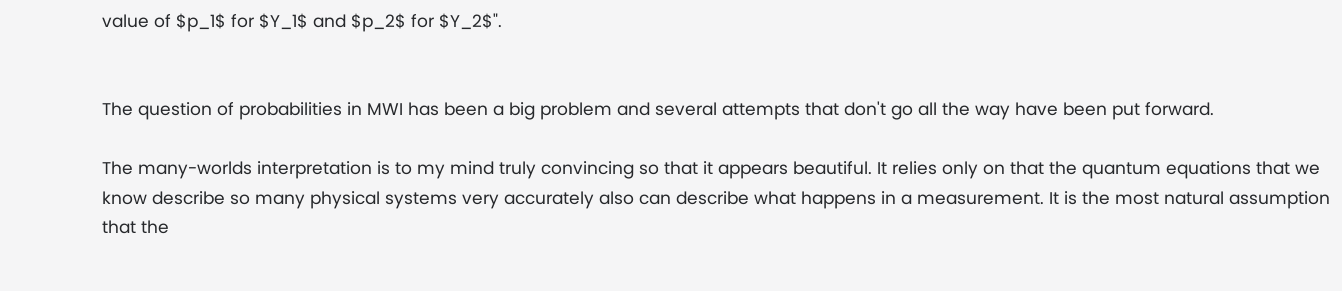value of $p_1$ for $Y_1$ and $p_2$ for $Y_2$".


The question of probabilities in MWI has been a big problem and several attempts that don't go all the way have been put forward.

The many-worlds interpretation is to my mind truly convincing so that it appears beautiful. It relies only on that the quantum equations that we know describe so many physical systems very accurately also can describe what happens in a measurement. It is the most natural assumption that the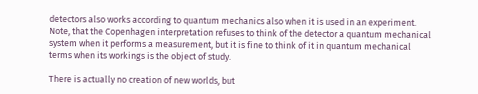detectors also works according to quantum mechanics also when it is used in an experiment. Note, that the Copenhagen interpretation refuses to think of the detector a quantum mechanical system when it performs a measurement, but it is fine to think of it in quantum mechanical terms when its workings is the object of study.

There is actually no creation of new worlds, but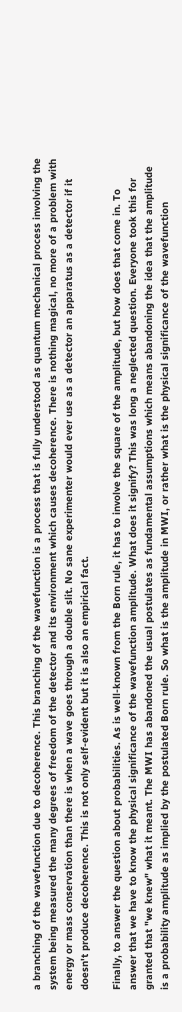a branching of the wavefunction due to decoherence. This branching of the wavefunction is a process that is fully understood as quantum mechanical process involving the system being measured the many degrees of freedom of the detector and its environment which causes decoherence. There is nothing magical, no more of a problem with energy or mass conservation than there is when a wave goes through a double slit. No sane experimenter would ever use as a detector an apparatus as a detector if it doesn't produce decoherence. This is not only self-evident but it is also an empirical fact.

Finally, to answer the question about probabilities. As is well-known from the Born rule, it has to involve the square of the amplitude, but how does that come in. To answer that we have to know the physical significance of the wavefunction amplitude. What does it signify? This was long a neglected question. Everyone took this for granted that "we knew" what it meant. The MWI has abandoned the usual postulates as fundamental assumptions which means abandoning the idea that the amplitude is a probability amplitude as implied by the postulated Born rule. So what is the amplitude in MWI, or rather what is the physical significance of the wavefunction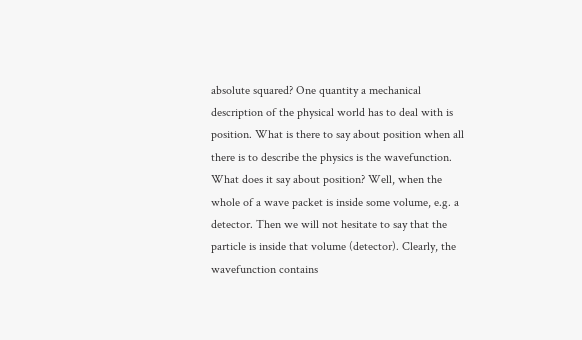absolute squared? One quantity a mechanical description of the physical world has to deal with is position. What is there to say about position when all there is to describe the physics is the wavefunction. What does it say about position? Well, when the whole of a wave packet is inside some volume, e.g. a detector. Then we will not hesitate to say that the particle is inside that volume (detector). Clearly, the wavefunction contains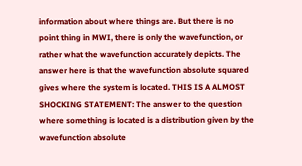information about where things are. But there is no point thing in MWI, there is only the wavefunction, or rather what the wavefunction accurately depicts. The answer here is that the wavefunction absolute squared gives where the system is located. THIS IS A ALMOST SHOCKING STATEMENT: The answer to the question where something is located is a distribution given by the wavefunction absolute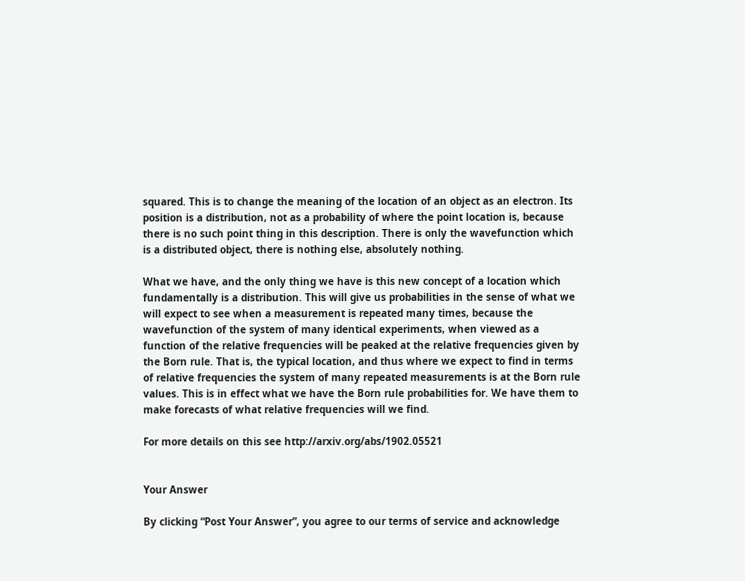squared. This is to change the meaning of the location of an object as an electron. Its position is a distribution, not as a probability of where the point location is, because there is no such point thing in this description. There is only the wavefunction which is a distributed object, there is nothing else, absolutely nothing.

What we have, and the only thing we have is this new concept of a location which fundamentally is a distribution. This will give us probabilities in the sense of what we will expect to see when a measurement is repeated many times, because the wavefunction of the system of many identical experiments, when viewed as a function of the relative frequencies will be peaked at the relative frequencies given by the Born rule. That is, the typical location, and thus where we expect to find in terms of relative frequencies the system of many repeated measurements is at the Born rule values. This is in effect what we have the Born rule probabilities for. We have them to make forecasts of what relative frequencies will we find.

For more details on this see http://arxiv.org/abs/1902.05521


Your Answer

By clicking “Post Your Answer”, you agree to our terms of service and acknowledge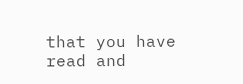that you have read and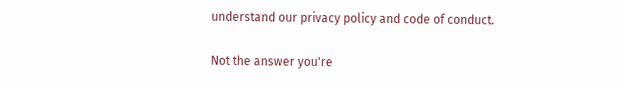understand our privacy policy and code of conduct.

Not the answer you're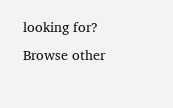looking for? Browse other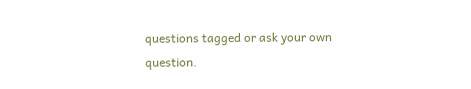questions tagged or ask your own question.